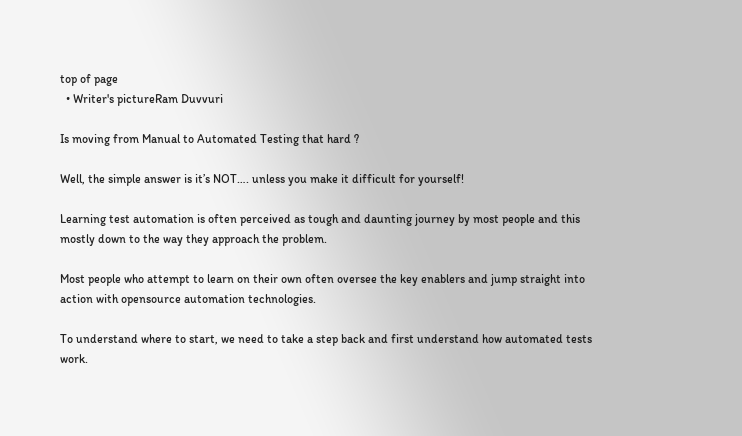top of page
  • Writer's pictureRam Duvvuri

Is moving from Manual to Automated Testing that hard ?

Well, the simple answer is it’s NOT…. unless you make it difficult for yourself!

Learning test automation is often perceived as tough and daunting journey by most people and this mostly down to the way they approach the problem.

Most people who attempt to learn on their own often oversee the key enablers and jump straight into action with opensource automation technologies.

To understand where to start, we need to take a step back and first understand how automated tests work.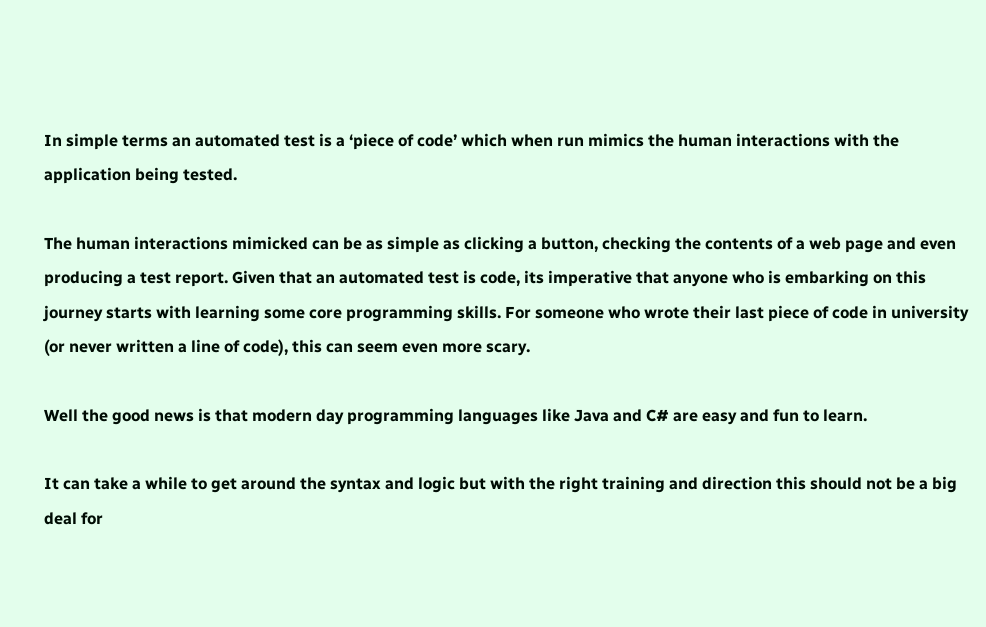In simple terms an automated test is a ‘piece of code’ which when run mimics the human interactions with the application being tested.

The human interactions mimicked can be as simple as clicking a button, checking the contents of a web page and even producing a test report. Given that an automated test is code, its imperative that anyone who is embarking on this journey starts with learning some core programming skills. For someone who wrote their last piece of code in university (or never written a line of code), this can seem even more scary.

Well the good news is that modern day programming languages like Java and C# are easy and fun to learn.

It can take a while to get around the syntax and logic but with the right training and direction this should not be a big deal for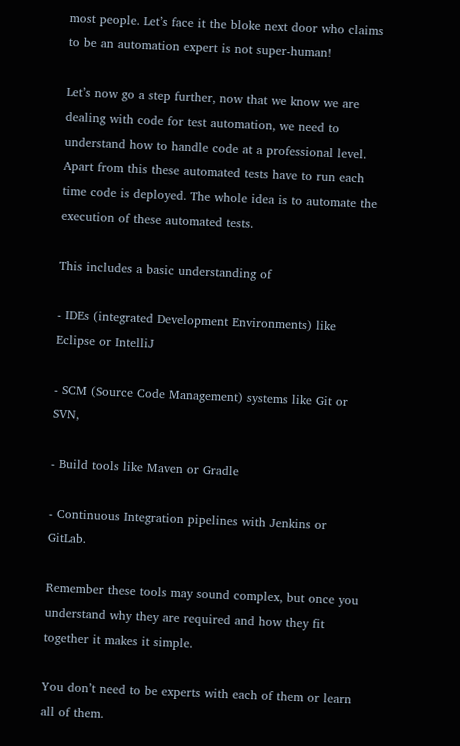most people. Let’s face it the bloke next door who claims to be an automation expert is not super-human!

Let’s now go a step further, now that we know we are dealing with code for test automation, we need to understand how to handle code at a professional level. Apart from this these automated tests have to run each time code is deployed. The whole idea is to automate the execution of these automated tests.

This includes a basic understanding of

- IDEs (integrated Development Environments) like Eclipse or IntelliJ

- SCM (Source Code Management) systems like Git or SVN,

- Build tools like Maven or Gradle

- Continuous Integration pipelines with Jenkins or GitLab.

Remember these tools may sound complex, but once you understand why they are required and how they fit together it makes it simple.

You don’t need to be experts with each of them or learn all of them.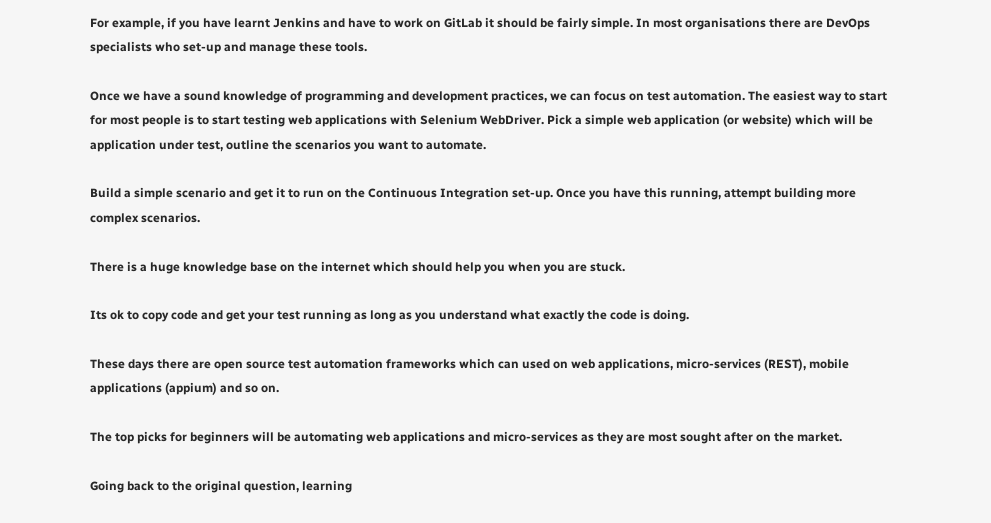For example, if you have learnt Jenkins and have to work on GitLab it should be fairly simple. In most organisations there are DevOps specialists who set-up and manage these tools.

Once we have a sound knowledge of programming and development practices, we can focus on test automation. The easiest way to start for most people is to start testing web applications with Selenium WebDriver. Pick a simple web application (or website) which will be application under test, outline the scenarios you want to automate.

Build a simple scenario and get it to run on the Continuous Integration set-up. Once you have this running, attempt building more complex scenarios.

There is a huge knowledge base on the internet which should help you when you are stuck.

Its ok to copy code and get your test running as long as you understand what exactly the code is doing.

These days there are open source test automation frameworks which can used on web applications, micro-services (REST), mobile applications (appium) and so on.

The top picks for beginners will be automating web applications and micro-services as they are most sought after on the market.

Going back to the original question, learning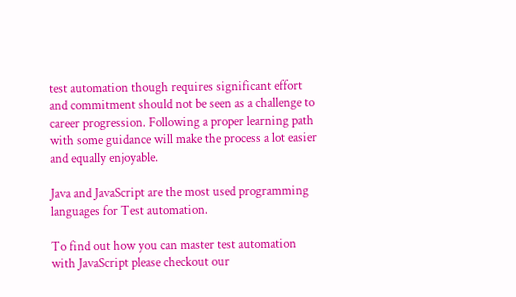test automation though requires significant effort and commitment should not be seen as a challenge to career progression. Following a proper learning path with some guidance will make the process a lot easier and equally enjoyable.

Java and JavaScript are the most used programming languages for Test automation.

To find out how you can master test automation with JavaScript please checkout our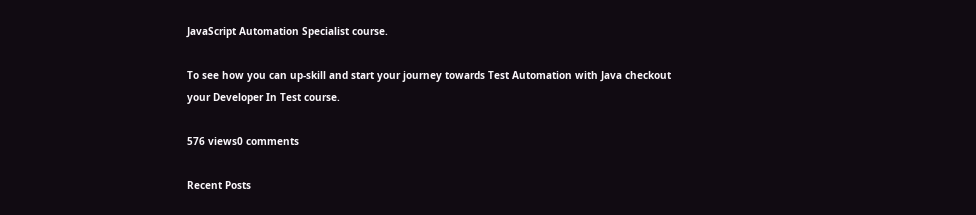JavaScript Automation Specialist course.

To see how you can up-skill and start your journey towards Test Automation with Java checkout your Developer In Test course.

576 views0 comments

Recent Posts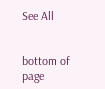See All


bottom of page